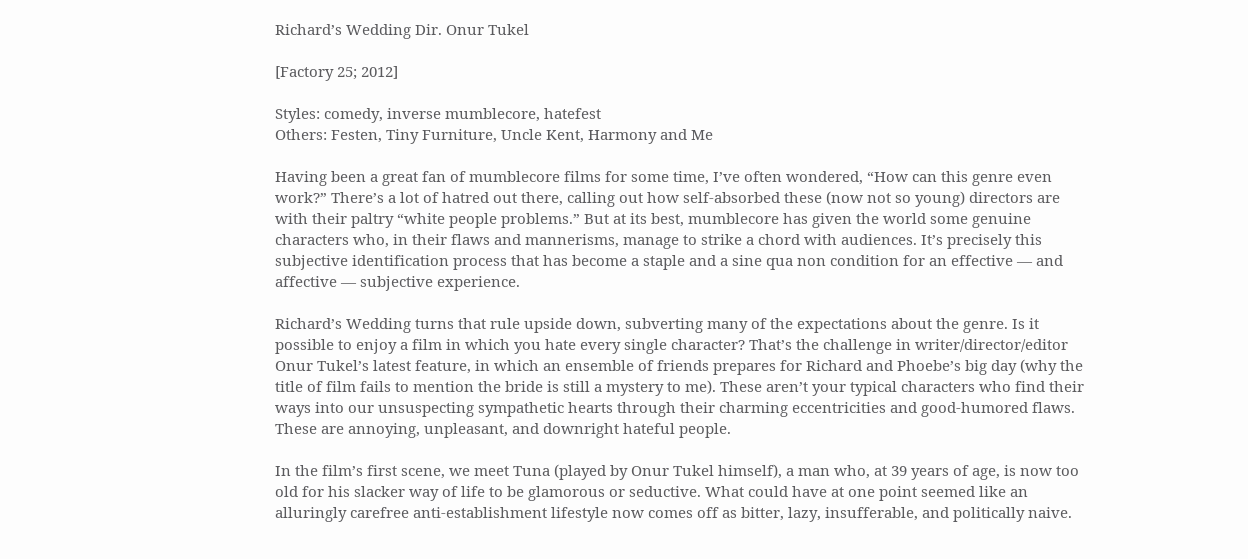Richard’s Wedding Dir. Onur Tukel

[Factory 25; 2012]

Styles: comedy, inverse mumblecore, hatefest
Others: Festen, Tiny Furniture, Uncle Kent, Harmony and Me

Having been a great fan of mumblecore films for some time, I’ve often wondered, “How can this genre even work?” There’s a lot of hatred out there, calling out how self-absorbed these (now not so young) directors are with their paltry “white people problems.” But at its best, mumblecore has given the world some genuine characters who, in their flaws and mannerisms, manage to strike a chord with audiences. It’s precisely this subjective identification process that has become a staple and a sine qua non condition for an effective — and affective — subjective experience.

Richard’s Wedding turns that rule upside down, subverting many of the expectations about the genre. Is it possible to enjoy a film in which you hate every single character? That’s the challenge in writer/director/editor Onur Tukel’s latest feature, in which an ensemble of friends prepares for Richard and Phoebe’s big day (why the title of film fails to mention the bride is still a mystery to me). These aren’t your typical characters who find their ways into our unsuspecting sympathetic hearts through their charming eccentricities and good-humored flaws. These are annoying, unpleasant, and downright hateful people.

In the film’s first scene, we meet Tuna (played by Onur Tukel himself), a man who, at 39 years of age, is now too old for his slacker way of life to be glamorous or seductive. What could have at one point seemed like an alluringly carefree anti-establishment lifestyle now comes off as bitter, lazy, insufferable, and politically naive.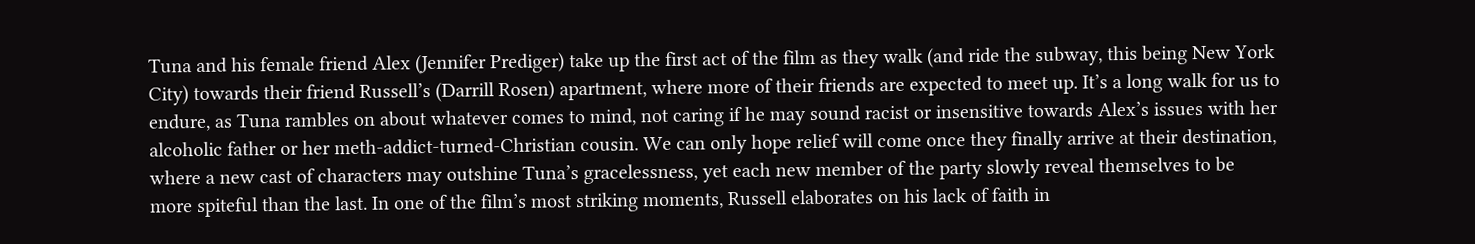Tuna and his female friend Alex (Jennifer Prediger) take up the first act of the film as they walk (and ride the subway, this being New York City) towards their friend Russell’s (Darrill Rosen) apartment, where more of their friends are expected to meet up. It’s a long walk for us to endure, as Tuna rambles on about whatever comes to mind, not caring if he may sound racist or insensitive towards Alex’s issues with her alcoholic father or her meth-addict-turned-Christian cousin. We can only hope relief will come once they finally arrive at their destination, where a new cast of characters may outshine Tuna’s gracelessness, yet each new member of the party slowly reveal themselves to be more spiteful than the last. In one of the film’s most striking moments, Russell elaborates on his lack of faith in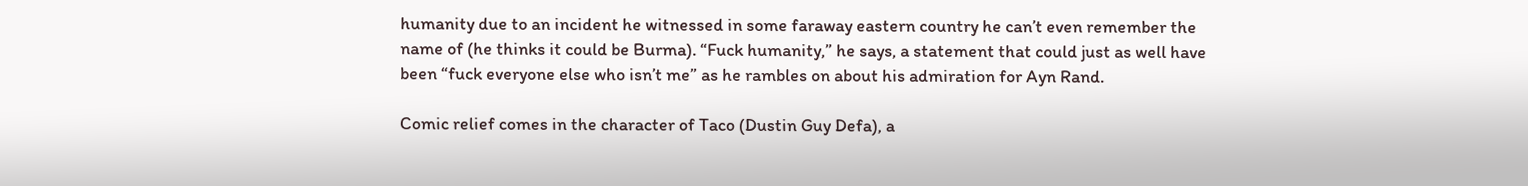humanity due to an incident he witnessed in some faraway eastern country he can’t even remember the name of (he thinks it could be Burma). “Fuck humanity,” he says, a statement that could just as well have been “fuck everyone else who isn’t me” as he rambles on about his admiration for Ayn Rand.

Comic relief comes in the character of Taco (Dustin Guy Defa), a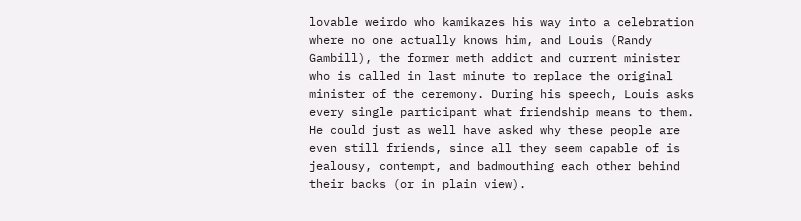lovable weirdo who kamikazes his way into a celebration where no one actually knows him, and Louis (Randy Gambill), the former meth addict and current minister who is called in last minute to replace the original minister of the ceremony. During his speech, Louis asks every single participant what friendship means to them. He could just as well have asked why these people are even still friends, since all they seem capable of is jealousy, contempt, and badmouthing each other behind their backs (or in plain view).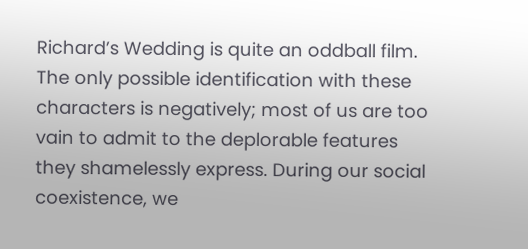Richard’s Wedding is quite an oddball film. The only possible identification with these characters is negatively; most of us are too vain to admit to the deplorable features they shamelessly express. During our social coexistence, we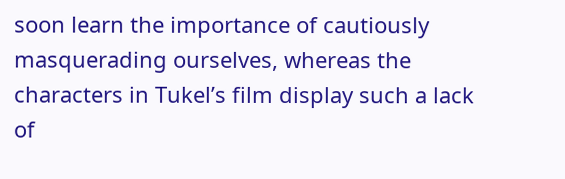soon learn the importance of cautiously masquerading ourselves, whereas the characters in Tukel’s film display such a lack of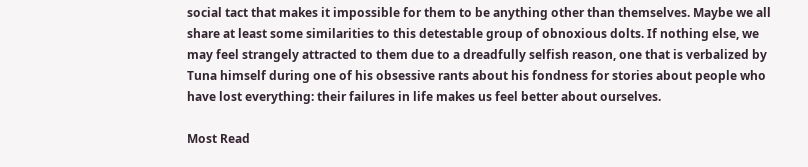social tact that makes it impossible for them to be anything other than themselves. Maybe we all share at least some similarities to this detestable group of obnoxious dolts. If nothing else, we may feel strangely attracted to them due to a dreadfully selfish reason, one that is verbalized by Tuna himself during one of his obsessive rants about his fondness for stories about people who have lost everything: their failures in life makes us feel better about ourselves.

Most Read